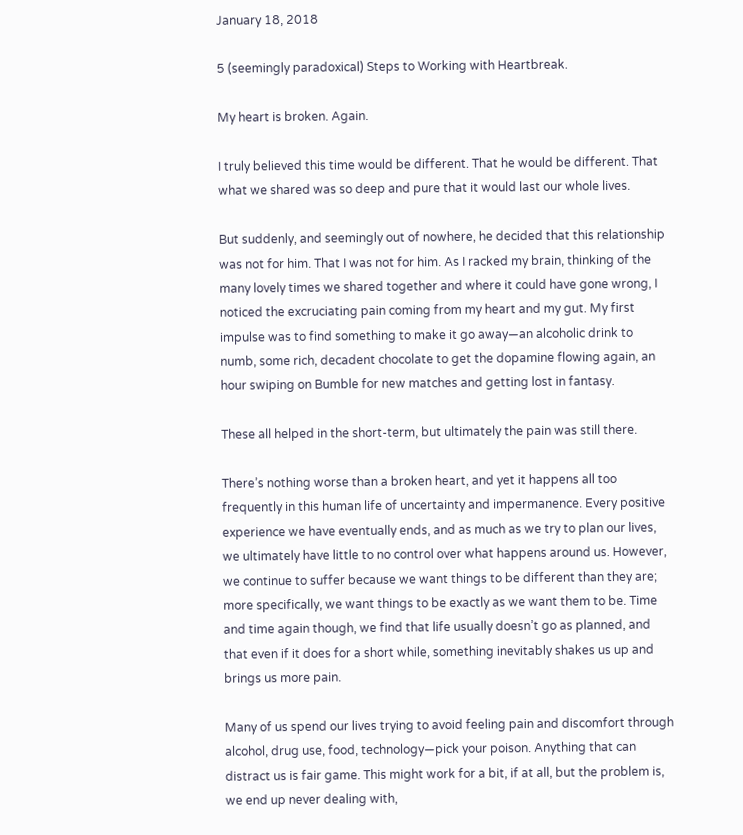January 18, 2018

5 (seemingly paradoxical) Steps to Working with Heartbreak.

My heart is broken. Again.

I truly believed this time would be different. That he would be different. That what we shared was so deep and pure that it would last our whole lives.

But suddenly, and seemingly out of nowhere, he decided that this relationship was not for him. That I was not for him. As I racked my brain, thinking of the many lovely times we shared together and where it could have gone wrong, I noticed the excruciating pain coming from my heart and my gut. My first impulse was to find something to make it go away—an alcoholic drink to numb, some rich, decadent chocolate to get the dopamine flowing again, an hour swiping on Bumble for new matches and getting lost in fantasy.

These all helped in the short-term, but ultimately the pain was still there.

There’s nothing worse than a broken heart, and yet it happens all too frequently in this human life of uncertainty and impermanence. Every positive experience we have eventually ends, and as much as we try to plan our lives, we ultimately have little to no control over what happens around us. However, we continue to suffer because we want things to be different than they are; more specifically, we want things to be exactly as we want them to be. Time and time again though, we find that life usually doesn’t go as planned, and that even if it does for a short while, something inevitably shakes us up and brings us more pain.

Many of us spend our lives trying to avoid feeling pain and discomfort through alcohol, drug use, food, technology—pick your poison. Anything that can distract us is fair game. This might work for a bit, if at all, but the problem is, we end up never dealing with,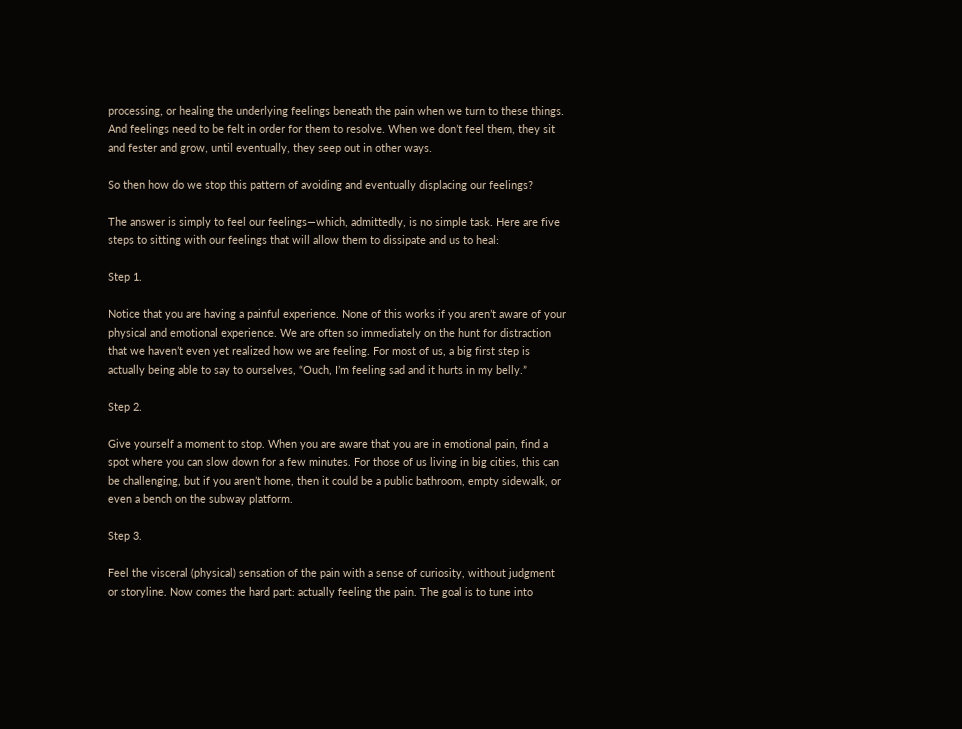processing, or healing the underlying feelings beneath the pain when we turn to these things. And feelings need to be felt in order for them to resolve. When we don’t feel them, they sit and fester and grow, until eventually, they seep out in other ways.

So then how do we stop this pattern of avoiding and eventually displacing our feelings?

The answer is simply to feel our feelings—which, admittedly, is no simple task. Here are five steps to sitting with our feelings that will allow them to dissipate and us to heal:

Step 1.

Notice that you are having a painful experience. None of this works if you aren’t aware of your physical and emotional experience. We are often so immediately on the hunt for distraction that we haven’t even yet realized how we are feeling. For most of us, a big first step is actually being able to say to ourselves, “Ouch, I’m feeling sad and it hurts in my belly.”

Step 2.

Give yourself a moment to stop. When you are aware that you are in emotional pain, find a spot where you can slow down for a few minutes. For those of us living in big cities, this can be challenging, but if you aren’t home, then it could be a public bathroom, empty sidewalk, or even a bench on the subway platform.

Step 3.

Feel the visceral (physical) sensation of the pain with a sense of curiosity, without judgment or storyline. Now comes the hard part: actually feeling the pain. The goal is to tune into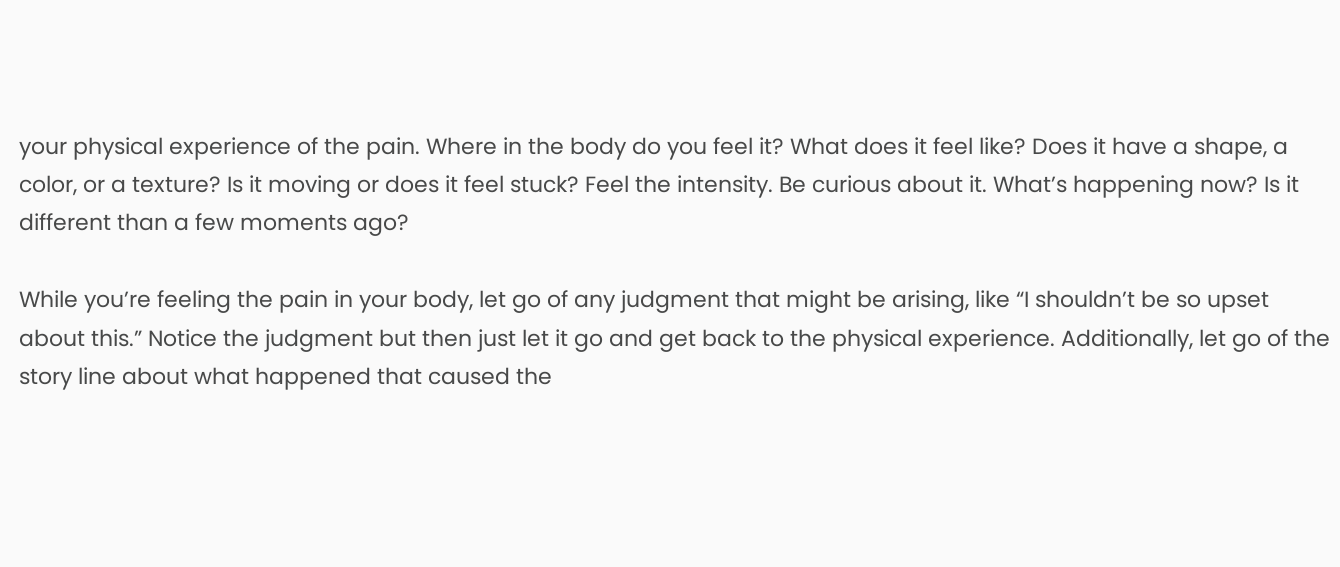your physical experience of the pain. Where in the body do you feel it? What does it feel like? Does it have a shape, a color, or a texture? Is it moving or does it feel stuck? Feel the intensity. Be curious about it. What’s happening now? Is it different than a few moments ago?

While you’re feeling the pain in your body, let go of any judgment that might be arising, like “I shouldn’t be so upset about this.” Notice the judgment but then just let it go and get back to the physical experience. Additionally, let go of the story line about what happened that caused the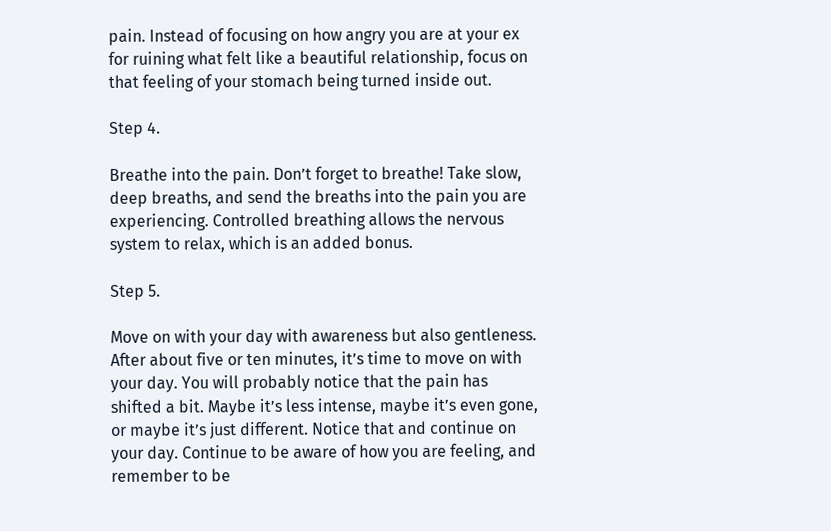pain. Instead of focusing on how angry you are at your ex for ruining what felt like a beautiful relationship, focus on that feeling of your stomach being turned inside out.

Step 4.

Breathe into the pain. Don’t forget to breathe! Take slow, deep breaths, and send the breaths into the pain you are experiencing. Controlled breathing allows the nervous system to relax, which is an added bonus.

Step 5.

Move on with your day with awareness but also gentleness. After about five or ten minutes, it’s time to move on with your day. You will probably notice that the pain has shifted a bit. Maybe it’s less intense, maybe it’s even gone, or maybe it’s just different. Notice that and continue on your day. Continue to be aware of how you are feeling, and remember to be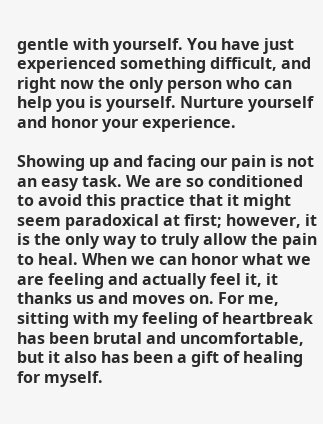gentle with yourself. You have just experienced something difficult, and right now the only person who can help you is yourself. Nurture yourself and honor your experience.

Showing up and facing our pain is not an easy task. We are so conditioned to avoid this practice that it might seem paradoxical at first; however, it is the only way to truly allow the pain to heal. When we can honor what we are feeling and actually feel it, it thanks us and moves on. For me, sitting with my feeling of heartbreak has been brutal and uncomfortable, but it also has been a gift of healing for myself.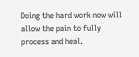Doing the hard work now will allow the pain to fully process and heal.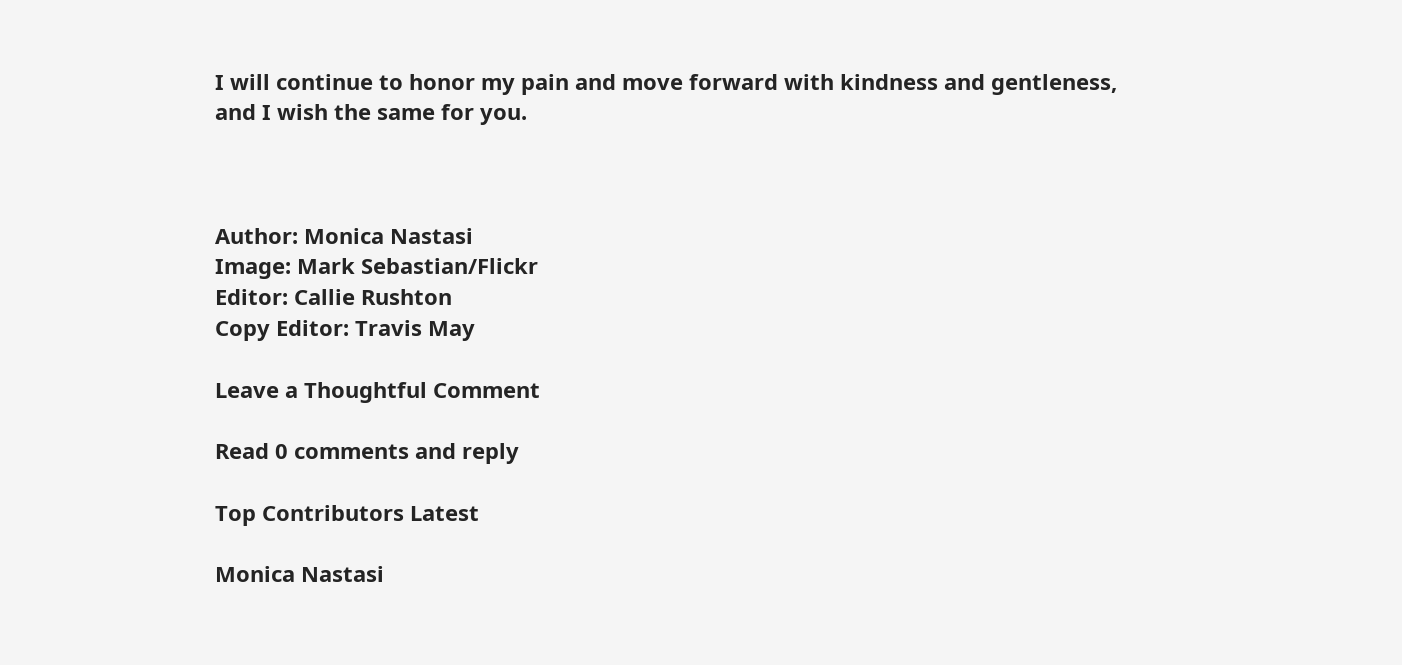I will continue to honor my pain and move forward with kindness and gentleness, and I wish the same for you.



Author: Monica Nastasi
Image: Mark Sebastian/Flickr
Editor: Callie Rushton
Copy Editor: Travis May

Leave a Thoughtful Comment

Read 0 comments and reply

Top Contributors Latest

Monica Nastasi